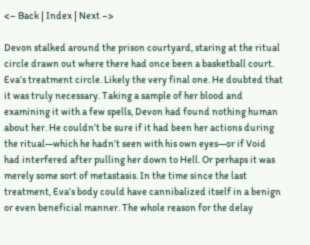<– Back | Index | Next –>

Devon stalked around the prison courtyard, staring at the ritual circle drawn out where there had once been a basketball court. Eva’s treatment circle. Likely the very final one. He doubted that it was truly necessary. Taking a sample of her blood and examining it with a few spells, Devon had found nothing human about her. He couldn’t be sure if it had been her actions during the ritual—which he hadn’t seen with his own eyes—or if Void had interfered after pulling her down to Hell. Or perhaps it was merely some sort of metastasis. In the time since the last treatment, Eva’s body could have cannibalized itself in a benign or even beneficial manner. The whole reason for the delay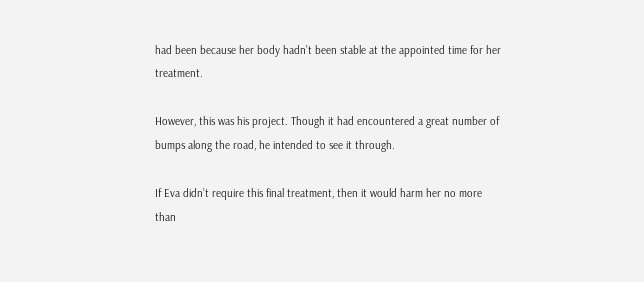had been because her body hadn’t been stable at the appointed time for her treatment.

However, this was his project. Though it had encountered a great number of bumps along the road, he intended to see it through.

If Eva didn’t require this final treatment, then it would harm her no more than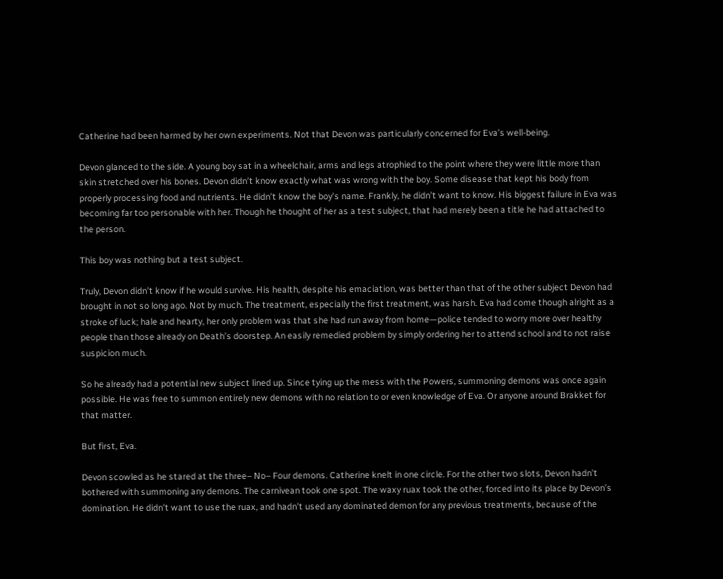Catherine had been harmed by her own experiments. Not that Devon was particularly concerned for Eva’s well-being.

Devon glanced to the side. A young boy sat in a wheelchair, arms and legs atrophied to the point where they were little more than skin stretched over his bones. Devon didn’t know exactly what was wrong with the boy. Some disease that kept his body from properly processing food and nutrients. He didn’t know the boy’s name. Frankly, he didn’t want to know. His biggest failure in Eva was becoming far too personable with her. Though he thought of her as a test subject, that had merely been a title he had attached to the person.

This boy was nothing but a test subject.

Truly, Devon didn’t know if he would survive. His health, despite his emaciation, was better than that of the other subject Devon had brought in not so long ago. Not by much. The treatment, especially the first treatment, was harsh. Eva had come though alright as a stroke of luck; hale and hearty, her only problem was that she had run away from home—police tended to worry more over healthy people than those already on Death’s doorstep. An easily remedied problem by simply ordering her to attend school and to not raise suspicion much.

So he already had a potential new subject lined up. Since tying up the mess with the Powers, summoning demons was once again possible. He was free to summon entirely new demons with no relation to or even knowledge of Eva. Or anyone around Brakket for that matter.

But first, Eva.

Devon scowled as he stared at the three– No– Four demons. Catherine knelt in one circle. For the other two slots, Devon hadn’t bothered with summoning any demons. The carnivean took one spot. The waxy ruax took the other, forced into its place by Devon’s domination. He didn’t want to use the ruax, and hadn’t used any dominated demon for any previous treatments, because of the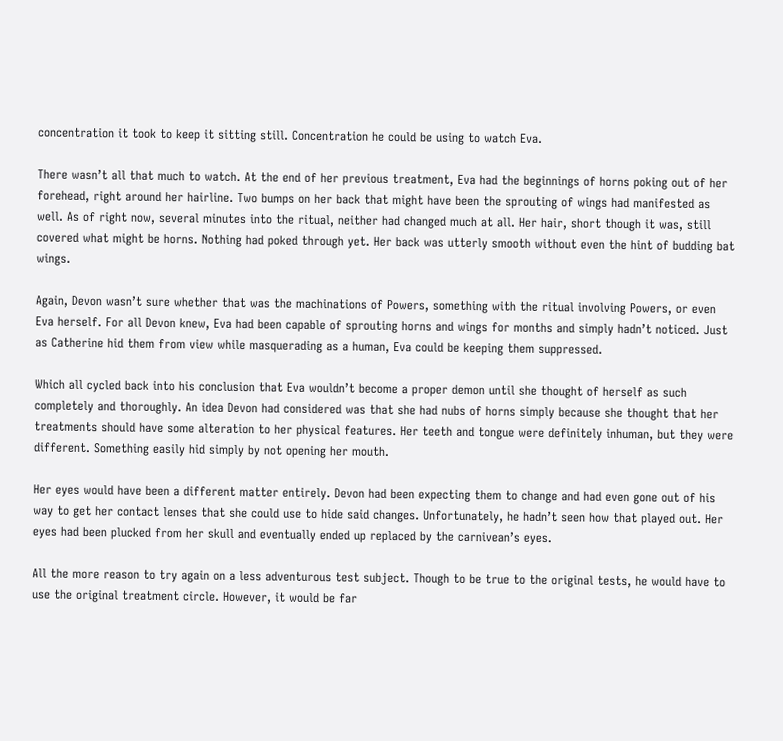concentration it took to keep it sitting still. Concentration he could be using to watch Eva.

There wasn’t all that much to watch. At the end of her previous treatment, Eva had the beginnings of horns poking out of her forehead, right around her hairline. Two bumps on her back that might have been the sprouting of wings had manifested as well. As of right now, several minutes into the ritual, neither had changed much at all. Her hair, short though it was, still covered what might be horns. Nothing had poked through yet. Her back was utterly smooth without even the hint of budding bat wings.

Again, Devon wasn’t sure whether that was the machinations of Powers, something with the ritual involving Powers, or even Eva herself. For all Devon knew, Eva had been capable of sprouting horns and wings for months and simply hadn’t noticed. Just as Catherine hid them from view while masquerading as a human, Eva could be keeping them suppressed.

Which all cycled back into his conclusion that Eva wouldn’t become a proper demon until she thought of herself as such completely and thoroughly. An idea Devon had considered was that she had nubs of horns simply because she thought that her treatments should have some alteration to her physical features. Her teeth and tongue were definitely inhuman, but they were different. Something easily hid simply by not opening her mouth.

Her eyes would have been a different matter entirely. Devon had been expecting them to change and had even gone out of his way to get her contact lenses that she could use to hide said changes. Unfortunately, he hadn’t seen how that played out. Her eyes had been plucked from her skull and eventually ended up replaced by the carnivean’s eyes.

All the more reason to try again on a less adventurous test subject. Though to be true to the original tests, he would have to use the original treatment circle. However, it would be far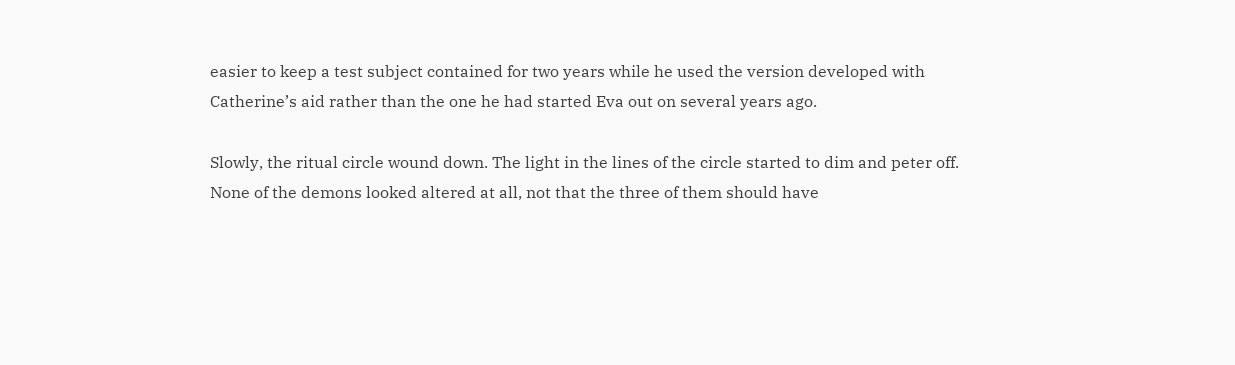easier to keep a test subject contained for two years while he used the version developed with Catherine’s aid rather than the one he had started Eva out on several years ago.

Slowly, the ritual circle wound down. The light in the lines of the circle started to dim and peter off. None of the demons looked altered at all, not that the three of them should have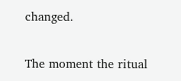changed.

The moment the ritual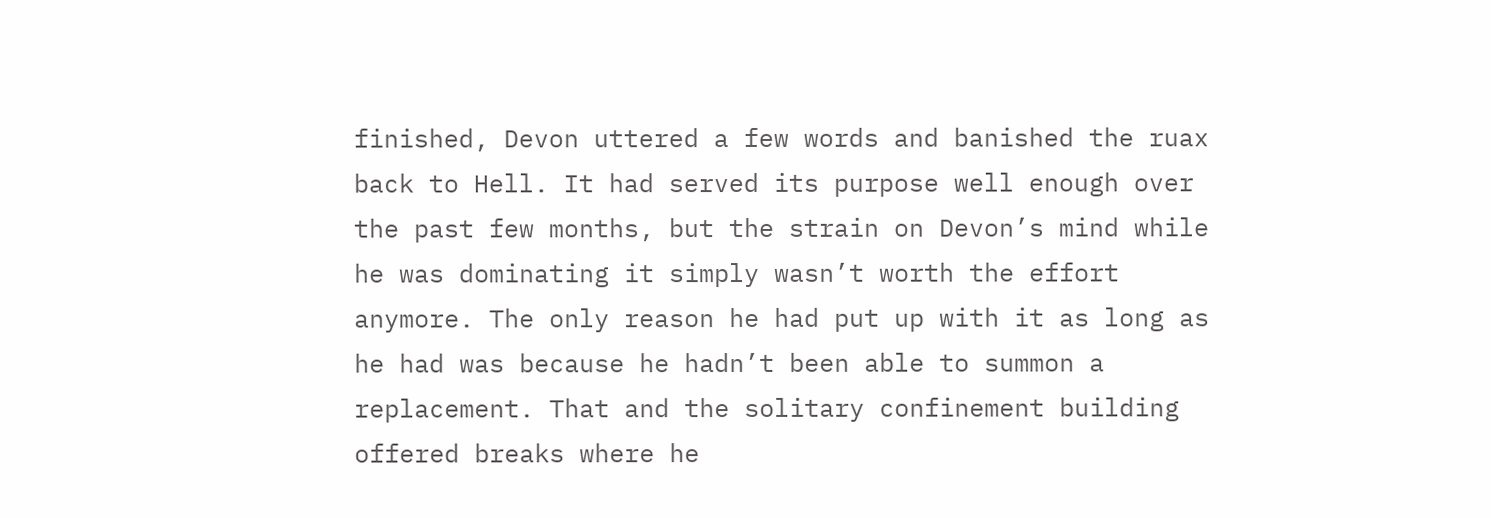finished, Devon uttered a few words and banished the ruax back to Hell. It had served its purpose well enough over the past few months, but the strain on Devon’s mind while he was dominating it simply wasn’t worth the effort anymore. The only reason he had put up with it as long as he had was because he hadn’t been able to summon a replacement. That and the solitary confinement building offered breaks where he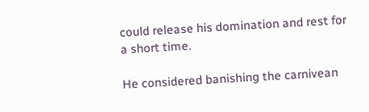could release his domination and rest for a short time.

He considered banishing the carnivean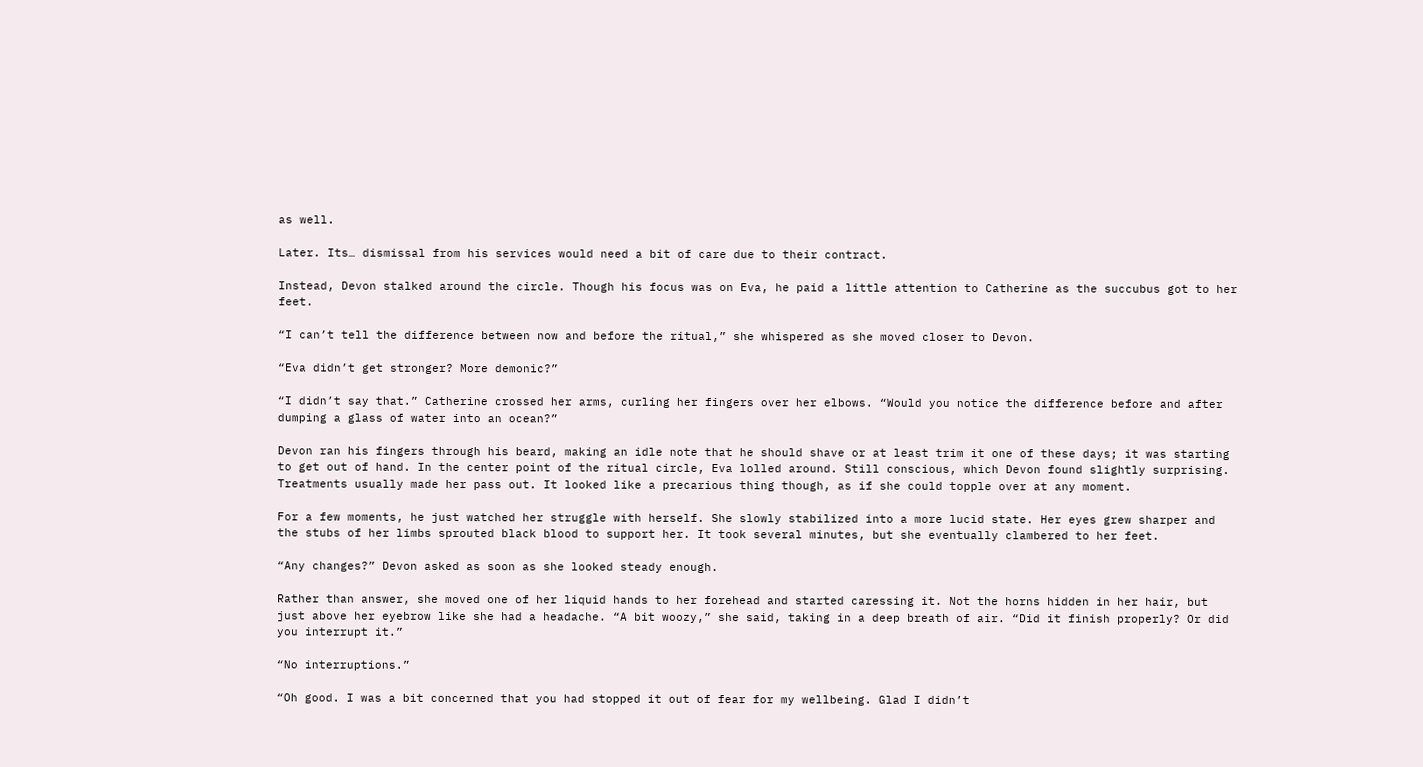as well.

Later. Its… dismissal from his services would need a bit of care due to their contract.

Instead, Devon stalked around the circle. Though his focus was on Eva, he paid a little attention to Catherine as the succubus got to her feet.

“I can’t tell the difference between now and before the ritual,” she whispered as she moved closer to Devon.

“Eva didn’t get stronger? More demonic?”

“I didn’t say that.” Catherine crossed her arms, curling her fingers over her elbows. “Would you notice the difference before and after dumping a glass of water into an ocean?”

Devon ran his fingers through his beard, making an idle note that he should shave or at least trim it one of these days; it was starting to get out of hand. In the center point of the ritual circle, Eva lolled around. Still conscious, which Devon found slightly surprising. Treatments usually made her pass out. It looked like a precarious thing though, as if she could topple over at any moment.

For a few moments, he just watched her struggle with herself. She slowly stabilized into a more lucid state. Her eyes grew sharper and the stubs of her limbs sprouted black blood to support her. It took several minutes, but she eventually clambered to her feet.

“Any changes?” Devon asked as soon as she looked steady enough.

Rather than answer, she moved one of her liquid hands to her forehead and started caressing it. Not the horns hidden in her hair, but just above her eyebrow like she had a headache. “A bit woozy,” she said, taking in a deep breath of air. “Did it finish properly? Or did you interrupt it.”

“No interruptions.”

“Oh good. I was a bit concerned that you had stopped it out of fear for my wellbeing. Glad I didn’t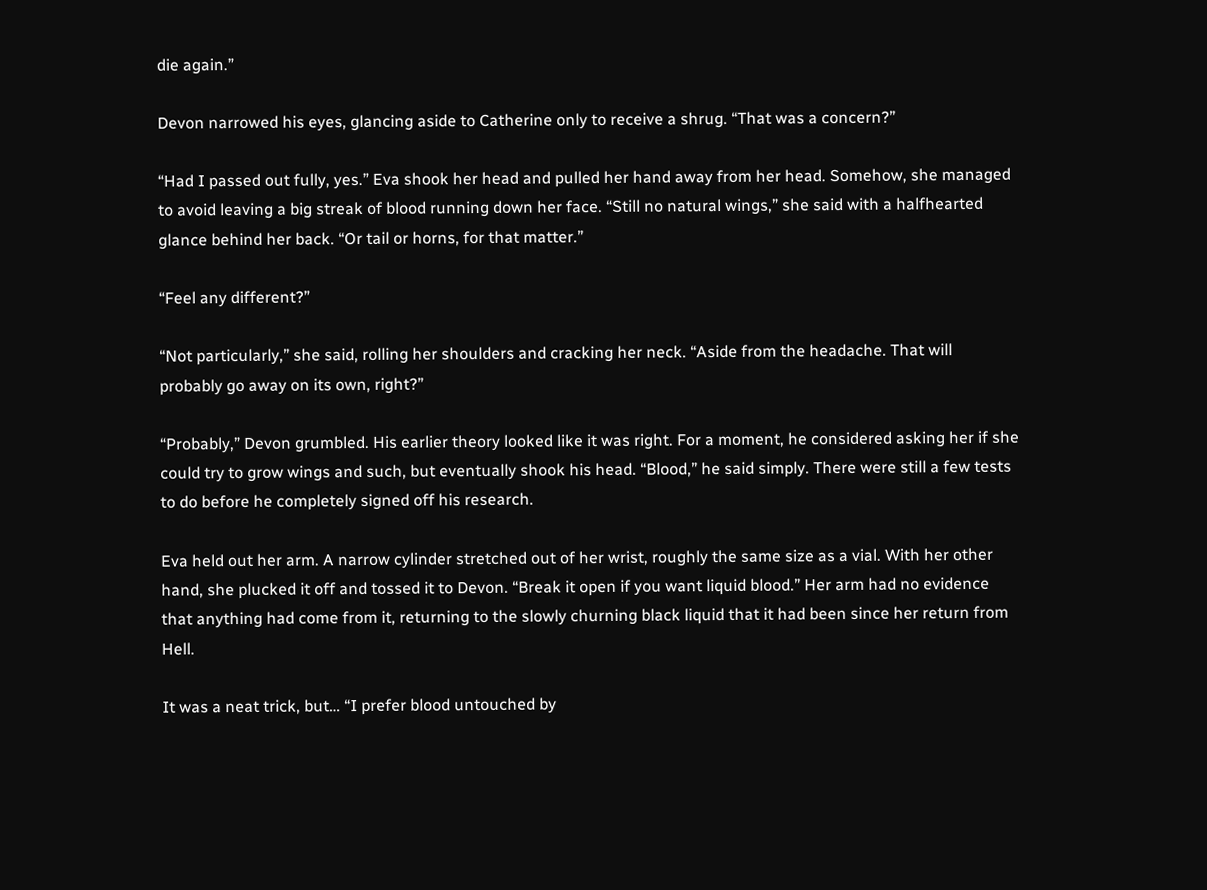die again.”

Devon narrowed his eyes, glancing aside to Catherine only to receive a shrug. “That was a concern?”

“Had I passed out fully, yes.” Eva shook her head and pulled her hand away from her head. Somehow, she managed to avoid leaving a big streak of blood running down her face. “Still no natural wings,” she said with a halfhearted glance behind her back. “Or tail or horns, for that matter.”

“Feel any different?”

“Not particularly,” she said, rolling her shoulders and cracking her neck. “Aside from the headache. That will probably go away on its own, right?”

“Probably,” Devon grumbled. His earlier theory looked like it was right. For a moment, he considered asking her if she could try to grow wings and such, but eventually shook his head. “Blood,” he said simply. There were still a few tests to do before he completely signed off his research.

Eva held out her arm. A narrow cylinder stretched out of her wrist, roughly the same size as a vial. With her other hand, she plucked it off and tossed it to Devon. “Break it open if you want liquid blood.” Her arm had no evidence that anything had come from it, returning to the slowly churning black liquid that it had been since her return from Hell.

It was a neat trick, but… “I prefer blood untouched by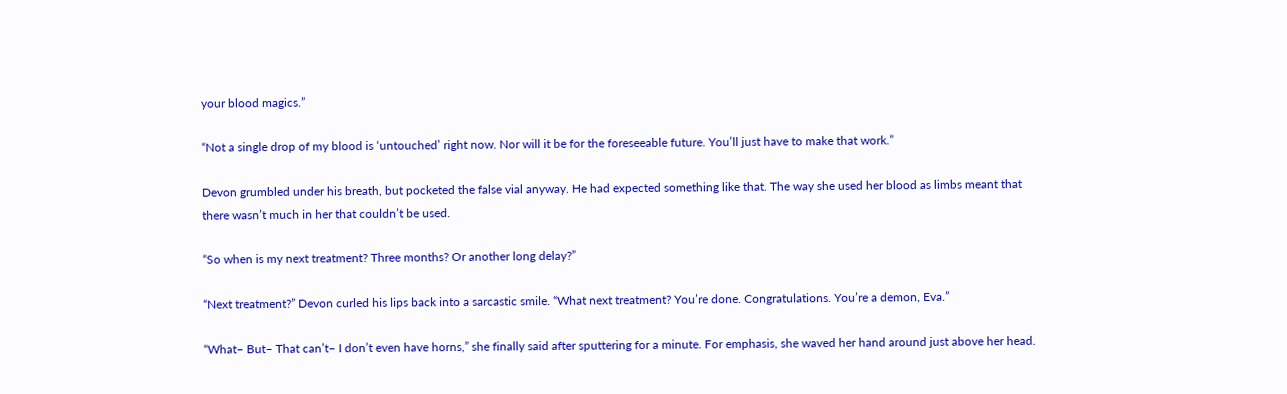your blood magics.”

“Not a single drop of my blood is ‘untouched’ right now. Nor will it be for the foreseeable future. You’ll just have to make that work.”

Devon grumbled under his breath, but pocketed the false vial anyway. He had expected something like that. The way she used her blood as limbs meant that there wasn’t much in her that couldn’t be used.

“So when is my next treatment? Three months? Or another long delay?”

“Next treatment?” Devon curled his lips back into a sarcastic smile. “What next treatment? You’re done. Congratulations. You’re a demon, Eva.”

“What– But– That can’t– I don’t even have horns,” she finally said after sputtering for a minute. For emphasis, she waved her hand around just above her head.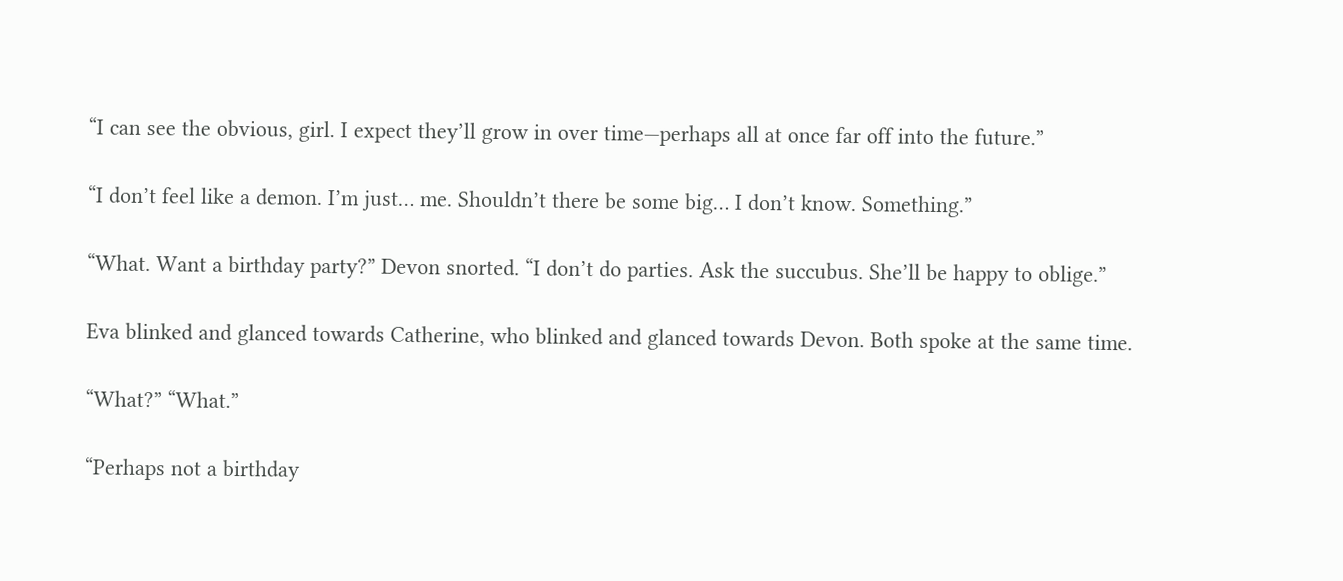“I can see the obvious, girl. I expect they’ll grow in over time—perhaps all at once far off into the future.”

“I don’t feel like a demon. I’m just… me. Shouldn’t there be some big… I don’t know. Something.”

“What. Want a birthday party?” Devon snorted. “I don’t do parties. Ask the succubus. She’ll be happy to oblige.”

Eva blinked and glanced towards Catherine, who blinked and glanced towards Devon. Both spoke at the same time.

“What?” “What.”

“Perhaps not a birthday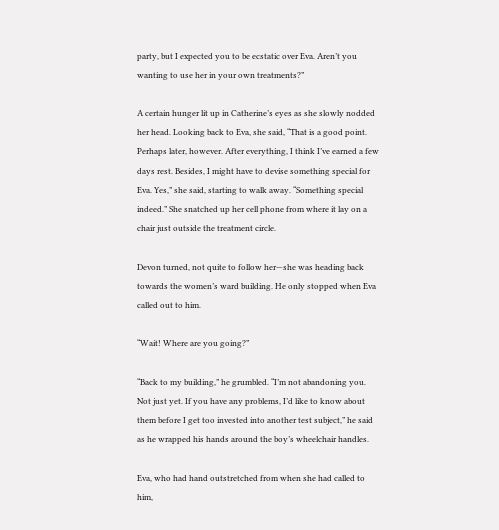party, but I expected you to be ecstatic over Eva. Aren’t you wanting to use her in your own treatments?”

A certain hunger lit up in Catherine’s eyes as she slowly nodded her head. Looking back to Eva, she said, “That is a good point. Perhaps later, however. After everything, I think I’ve earned a few days rest. Besides, I might have to devise something special for Eva. Yes,” she said, starting to walk away. “Something special indeed.” She snatched up her cell phone from where it lay on a chair just outside the treatment circle.

Devon turned, not quite to follow her—she was heading back towards the women’s ward building. He only stopped when Eva called out to him.

“Wait! Where are you going?”

“Back to my building,” he grumbled. “I’m not abandoning you. Not just yet. If you have any problems, I’d like to know about them before I get too invested into another test subject,” he said as he wrapped his hands around the boy’s wheelchair handles.

Eva, who had hand outstretched from when she had called to him,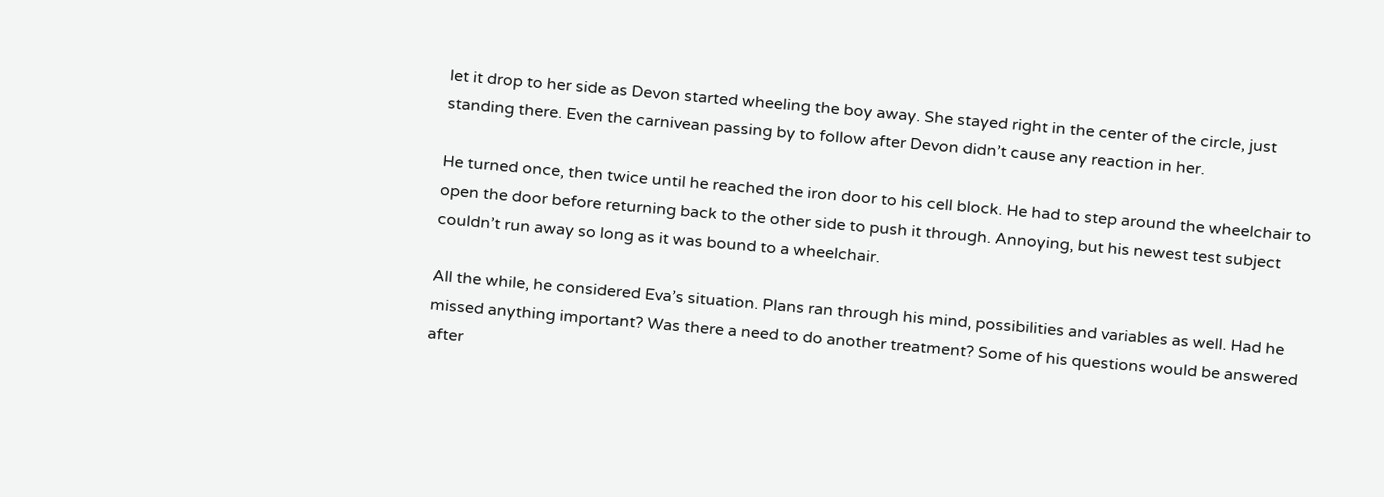let it drop to her side as Devon started wheeling the boy away. She stayed right in the center of the circle, just standing there. Even the carnivean passing by to follow after Devon didn’t cause any reaction in her.

He turned once, then twice until he reached the iron door to his cell block. He had to step around the wheelchair to open the door before returning back to the other side to push it through. Annoying, but his newest test subject couldn’t run away so long as it was bound to a wheelchair.

All the while, he considered Eva’s situation. Plans ran through his mind, possibilities and variables as well. Had he missed anything important? Was there a need to do another treatment? Some of his questions would be answered after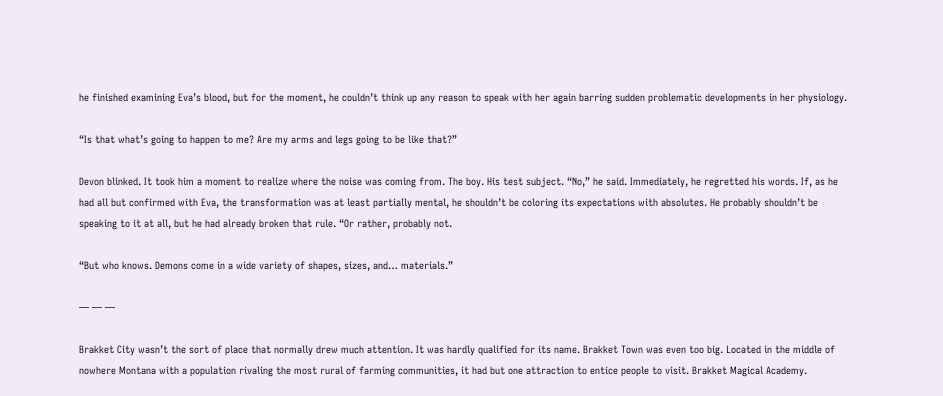he finished examining Eva’s blood, but for the moment, he couldn’t think up any reason to speak with her again barring sudden problematic developments in her physiology.

“Is that what’s going to happen to me? Are my arms and legs going to be like that?”

Devon blinked. It took him a moment to realize where the noise was coming from. The boy. His test subject. “No,” he said. Immediately, he regretted his words. If, as he had all but confirmed with Eva, the transformation was at least partially mental, he shouldn’t be coloring its expectations with absolutes. He probably shouldn’t be speaking to it at all, but he had already broken that rule. “Or rather, probably not.

“But who knows. Demons come in a wide variety of shapes, sizes, and… materials.”

— — —

Brakket City wasn’t the sort of place that normally drew much attention. It was hardly qualified for its name. Brakket Town was even too big. Located in the middle of nowhere Montana with a population rivaling the most rural of farming communities, it had but one attraction to entice people to visit. Brakket Magical Academy.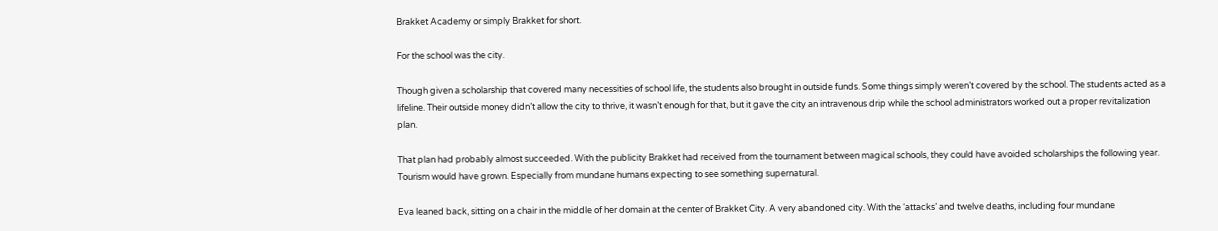Brakket Academy or simply Brakket for short.

For the school was the city.

Though given a scholarship that covered many necessities of school life, the students also brought in outside funds. Some things simply weren’t covered by the school. The students acted as a lifeline. Their outside money didn’t allow the city to thrive, it wasn’t enough for that, but it gave the city an intravenous drip while the school administrators worked out a proper revitalization plan.

That plan had probably almost succeeded. With the publicity Brakket had received from the tournament between magical schools, they could have avoided scholarships the following year. Tourism would have grown. Especially from mundane humans expecting to see something supernatural.

Eva leaned back, sitting on a chair in the middle of her domain at the center of Brakket City. A very abandoned city. With the ‘attacks’ and twelve deaths, including four mundane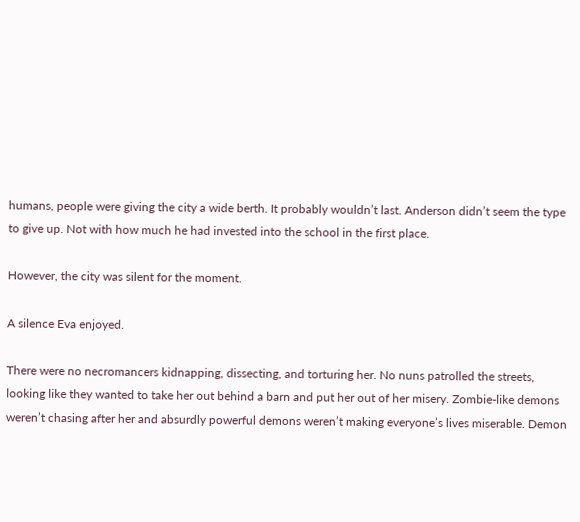humans, people were giving the city a wide berth. It probably wouldn’t last. Anderson didn’t seem the type to give up. Not with how much he had invested into the school in the first place.

However, the city was silent for the moment.

A silence Eva enjoyed.

There were no necromancers kidnapping, dissecting, and torturing her. No nuns patrolled the streets, looking like they wanted to take her out behind a barn and put her out of her misery. Zombie-like demons weren’t chasing after her and absurdly powerful demons weren’t making everyone’s lives miserable. Demon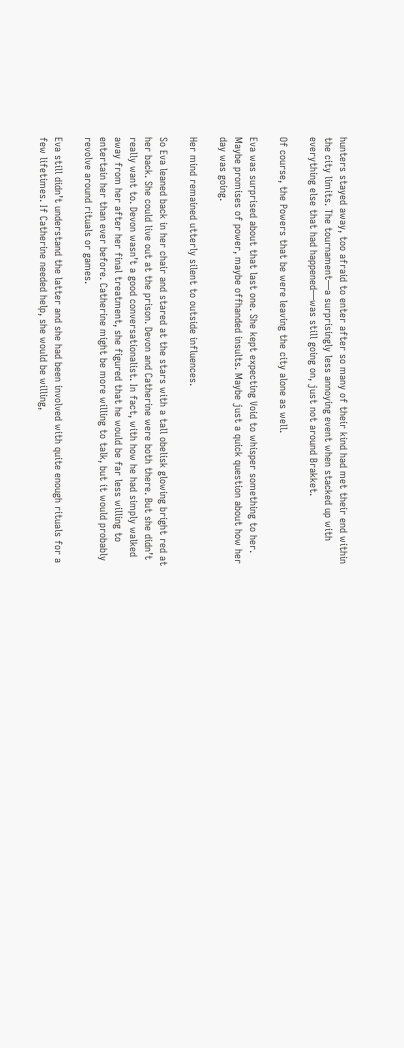hunters stayed away, too afraid to enter after so many of their kind had met their end within the city limits. The tournament—a surprisingly less annoying event when stacked up with everything else that had happened—was still going on, just not around Brakket.

Of course, the Powers that be were leaving the city alone as well.

Eva was surprised about that last one. She kept expecting Void to whisper something to her. Maybe promises of power, maybe offhanded insults. Maybe just a quick question about how her day was going.

Her mind remained utterly silent to outside influences.

So Eva leaned back in her chair and stared at the stars with a tall obelisk glowing bright red at her back. She could live out at the prison. Devon and Catherine were both there. But she didn’t really want to. Devon wasn’t a good conversationalist. In fact, with how he had simply walked away from her after her final treatment, she figured that he would be far less willing to entertain her than ever before. Catherine might be more willing to talk, but it would probably revolve around rituals or games.

Eva still didn’t understand the latter and she had been involved with quite enough rituals for a few lifetimes. If Catherine needed help, she would be willing,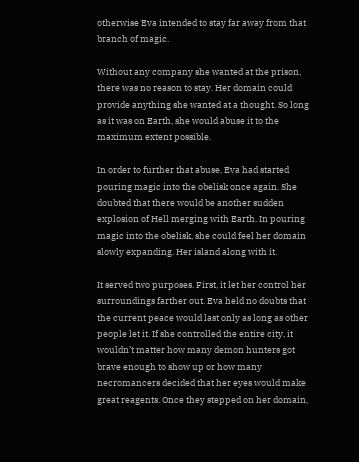otherwise Eva intended to stay far away from that branch of magic.

Without any company she wanted at the prison, there was no reason to stay. Her domain could provide anything she wanted at a thought. So long as it was on Earth, she would abuse it to the maximum extent possible.

In order to further that abuse, Eva had started pouring magic into the obelisk once again. She doubted that there would be another sudden explosion of Hell merging with Earth. In pouring magic into the obelisk, she could feel her domain slowly expanding. Her island along with it.

It served two purposes. First, it let her control her surroundings farther out. Eva held no doubts that the current peace would last only as long as other people let it. If she controlled the entire city, it wouldn’t matter how many demon hunters got brave enough to show up or how many necromancers decided that her eyes would make great reagents. Once they stepped on her domain,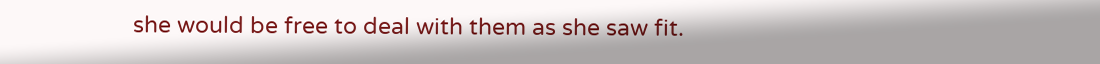she would be free to deal with them as she saw fit.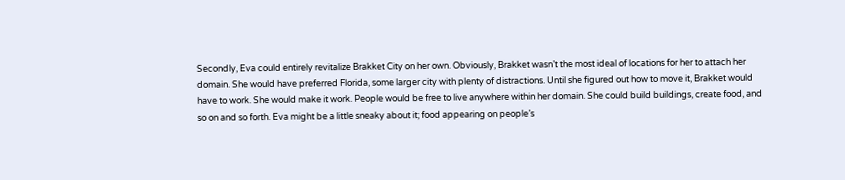Secondly, Eva could entirely revitalize Brakket City on her own. Obviously, Brakket wasn’t the most ideal of locations for her to attach her domain. She would have preferred Florida, some larger city with plenty of distractions. Until she figured out how to move it, Brakket would have to work. She would make it work. People would be free to live anywhere within her domain. She could build buildings, create food, and so on and so forth. Eva might be a little sneaky about it; food appearing on people’s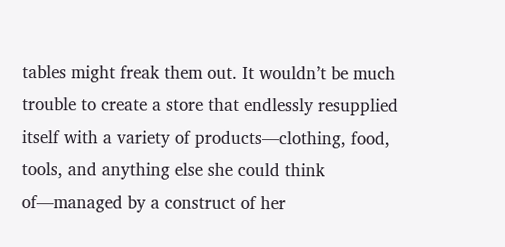tables might freak them out. It wouldn’t be much trouble to create a store that endlessly resupplied itself with a variety of products—clothing, food, tools, and anything else she could think of—managed by a construct of her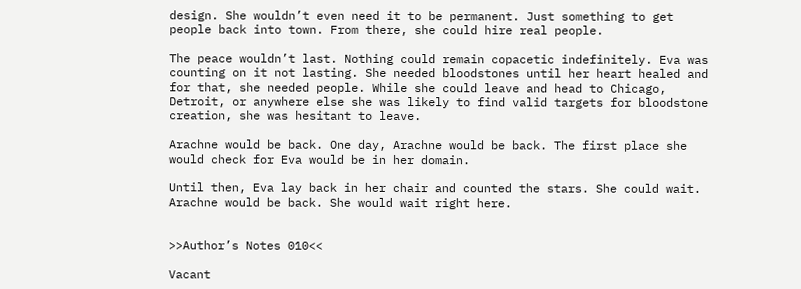design. She wouldn’t even need it to be permanent. Just something to get people back into town. From there, she could hire real people.

The peace wouldn’t last. Nothing could remain copacetic indefinitely. Eva was counting on it not lasting. She needed bloodstones until her heart healed and for that, she needed people. While she could leave and head to Chicago, Detroit, or anywhere else she was likely to find valid targets for bloodstone creation, she was hesitant to leave.

Arachne would be back. One day, Arachne would be back. The first place she would check for Eva would be in her domain.

Until then, Eva lay back in her chair and counted the stars. She could wait. Arachne would be back. She would wait right here.


>>Author’s Notes 010<<

Vacant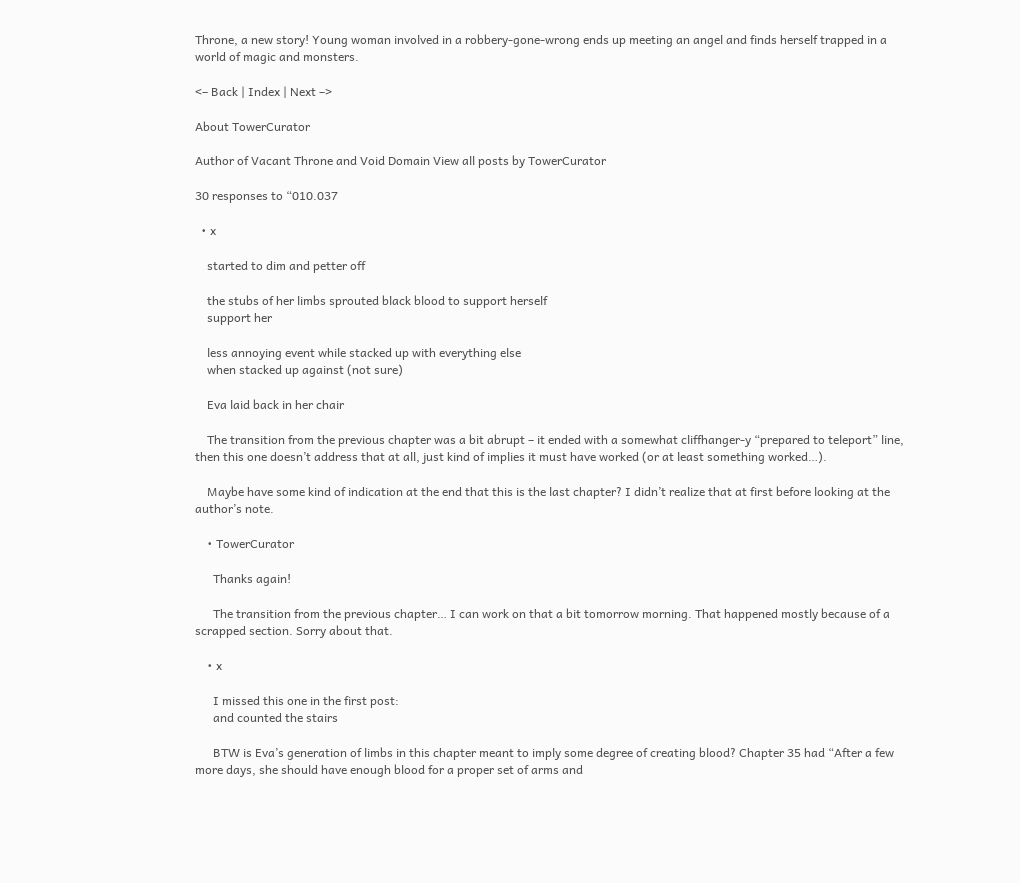Throne, a new story! Young woman involved in a robbery-gone-wrong ends up meeting an angel and finds herself trapped in a world of magic and monsters.

<– Back | Index | Next –>

About TowerCurator

Author of Vacant Throne and Void Domain View all posts by TowerCurator

30 responses to “010.037

  • x

    started to dim and petter off

    the stubs of her limbs sprouted black blood to support herself
    support her

    less annoying event while stacked up with everything else
    when stacked up against (not sure)

    Eva laid back in her chair

    The transition from the previous chapter was a bit abrupt – it ended with a somewhat cliffhanger-y “prepared to teleport” line, then this one doesn’t address that at all, just kind of implies it must have worked (or at least something worked…).

    Maybe have some kind of indication at the end that this is the last chapter? I didn’t realize that at first before looking at the author’s note.

    • TowerCurator

      Thanks again!

      The transition from the previous chapter… I can work on that a bit tomorrow morning. That happened mostly because of a scrapped section. Sorry about that.

    • x

      I missed this one in the first post:
      and counted the stairs

      BTW is Eva’s generation of limbs in this chapter meant to imply some degree of creating blood? Chapter 35 had “After a few more days, she should have enough blood for a proper set of arms and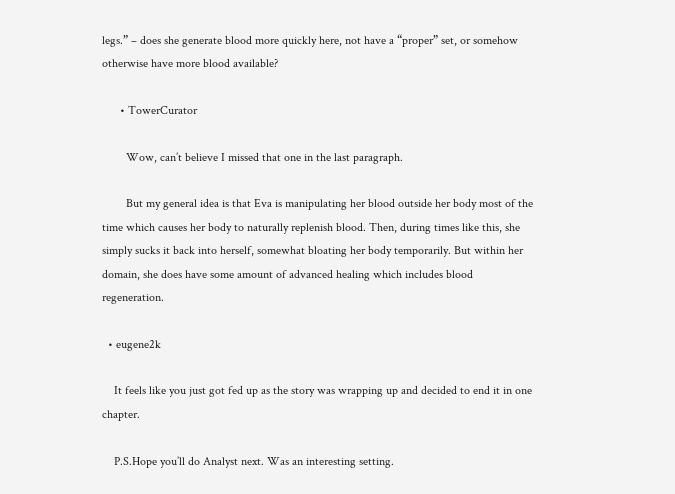legs.” – does she generate blood more quickly here, not have a “proper” set, or somehow otherwise have more blood available?

      • TowerCurator

        Wow, can’t believe I missed that one in the last paragraph.

        But my general idea is that Eva is manipulating her blood outside her body most of the time which causes her body to naturally replenish blood. Then, during times like this, she simply sucks it back into herself, somewhat bloating her body temporarily. But within her domain, she does have some amount of advanced healing which includes blood regeneration.

  • eugene2k

    It feels like you just got fed up as the story was wrapping up and decided to end it in one chapter.

    P.S.Hope you’ll do Analyst next. Was an interesting setting.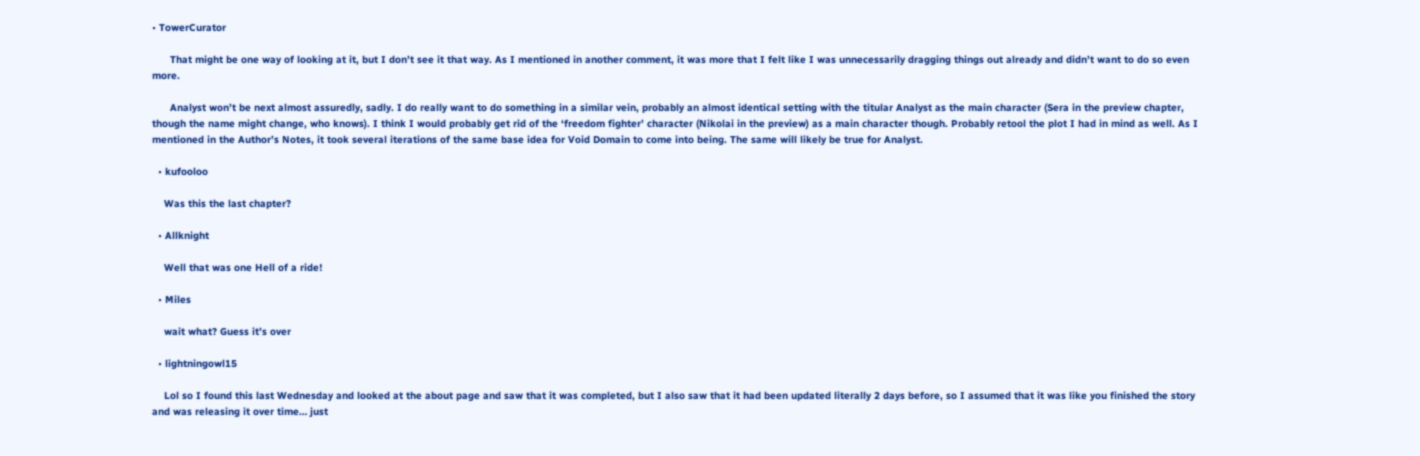• TowerCurator

      That might be one way of looking at it, but I don’t see it that way. As I mentioned in another comment, it was more that I felt like I was unnecessarily dragging things out already and didn’t want to do so even more.

      Analyst won’t be next almost assuredly, sadly. I do really want to do something in a similar vein, probably an almost identical setting with the titular Analyst as the main character (Sera in the preview chapter, though the name might change, who knows). I think I would probably get rid of the ‘freedom fighter’ character (Nikolai in the preview) as a main character though. Probably retool the plot I had in mind as well. As I mentioned in the Author’s Notes, it took several iterations of the same base idea for Void Domain to come into being. The same will likely be true for Analyst.

  • kufooloo

    Was this the last chapter?

  • Allknight

    Well that was one Hell of a ride!

  • Miles

    wait what? Guess it’s over

  • lightningowl15

    Lol so I found this last Wednesday and looked at the about page and saw that it was completed, but I also saw that it had been updated literally 2 days before, so I assumed that it was like you finished the story and was releasing it over time… just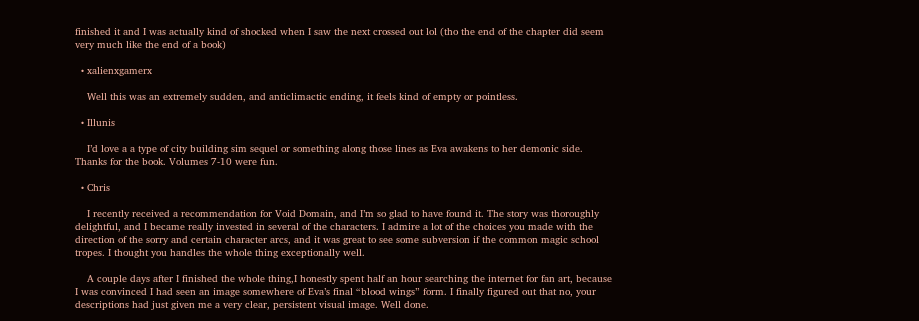finished it and I was actually kind of shocked when I saw the next crossed out lol (tho the end of the chapter did seem very much like the end of a book)

  • xalienxgamerx

    Well this was an extremely sudden, and anticlimactic ending, it feels kind of empty or pointless.

  • Illunis

    I’d love a a type of city building sim sequel or something along those lines as Eva awakens to her demonic side. Thanks for the book. Volumes 7-10 were fun.

  • Chris

    I recently received a recommendation for Void Domain, and I’m so glad to have found it. The story was thoroughly delightful, and I became really invested in several of the characters. I admire a lot of the choices you made with the direction of the sorry and certain character arcs, and it was great to see some subversion if the common magic school tropes. I thought you handles the whole thing exceptionally well.

    A couple days after I finished the whole thing,I honestly spent half an hour searching the internet for fan art, because I was convinced I had seen an image somewhere of Eva’s final “blood wings” form. I finally figured out that no, your descriptions had just given me a very clear, persistent visual image. Well done.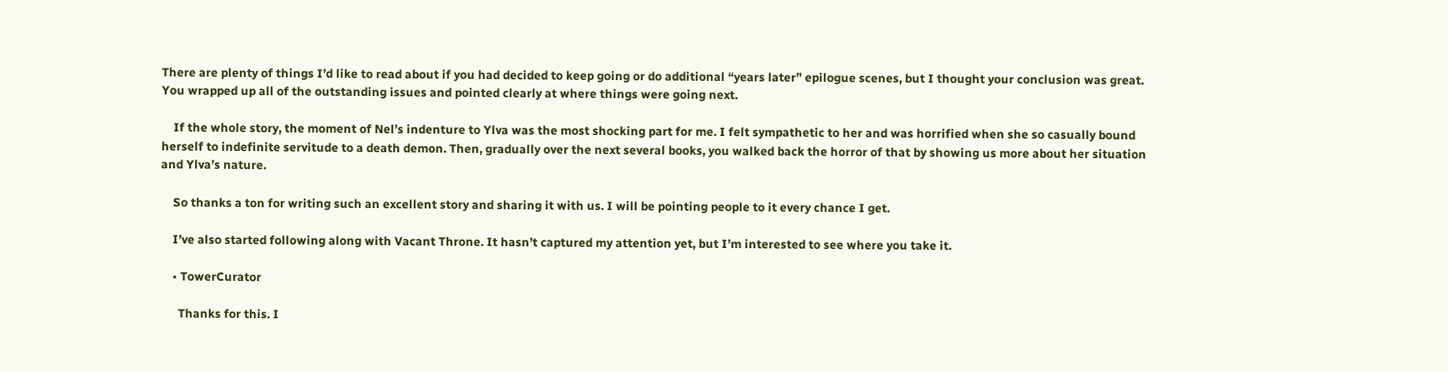There are plenty of things I’d like to read about if you had decided to keep going or do additional “years later” epilogue scenes, but I thought your conclusion was great. You wrapped up all of the outstanding issues and pointed clearly at where things were going next.

    If the whole story, the moment of Nel’s indenture to Ylva was the most shocking part for me. I felt sympathetic to her and was horrified when she so casually bound herself to indefinite servitude to a death demon. Then, gradually over the next several books, you walked back the horror of that by showing us more about her situation and Ylva’s nature.

    So thanks a ton for writing such an excellent story and sharing it with us. I will be pointing people to it every chance I get.

    I’ve also started following along with Vacant Throne. It hasn’t captured my attention yet, but I’m interested to see where you take it.

    • TowerCurator

      Thanks for this. I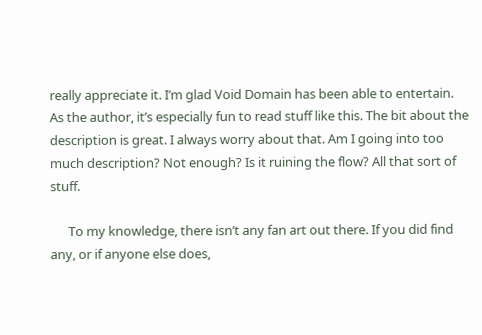really appreciate it. I’m glad Void Domain has been able to entertain. As the author, it’s especially fun to read stuff like this. The bit about the description is great. I always worry about that. Am I going into too much description? Not enough? Is it ruining the flow? All that sort of stuff.

      To my knowledge, there isn’t any fan art out there. If you did find any, or if anyone else does,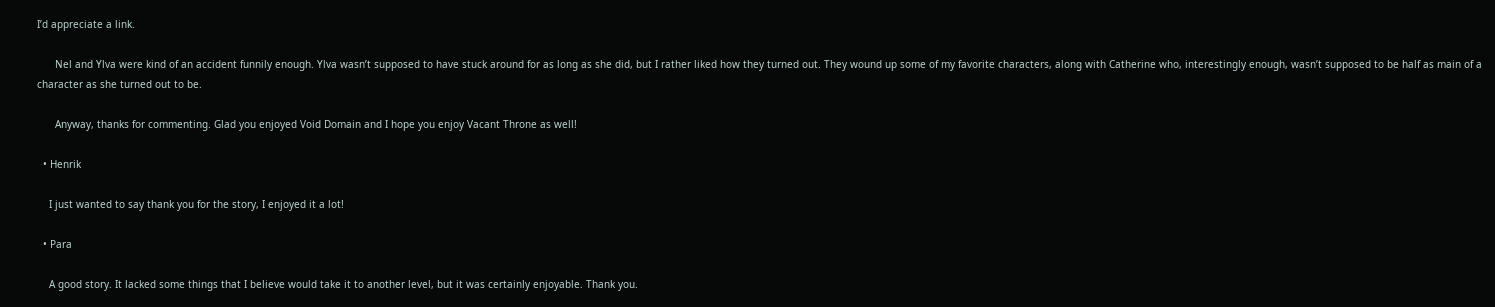I’d appreciate a link.

      Nel and Ylva were kind of an accident funnily enough. Ylva wasn’t supposed to have stuck around for as long as she did, but I rather liked how they turned out. They wound up some of my favorite characters, along with Catherine who, interestingly enough, wasn’t supposed to be half as main of a character as she turned out to be.

      Anyway, thanks for commenting. Glad you enjoyed Void Domain and I hope you enjoy Vacant Throne as well!

  • Henrik

    I just wanted to say thank you for the story, I enjoyed it a lot!

  • Para

    A good story. It lacked some things that I believe would take it to another level, but it was certainly enjoyable. Thank you.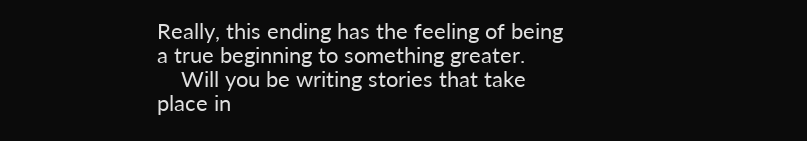Really, this ending has the feeling of being a true beginning to something greater.
    Will you be writing stories that take place in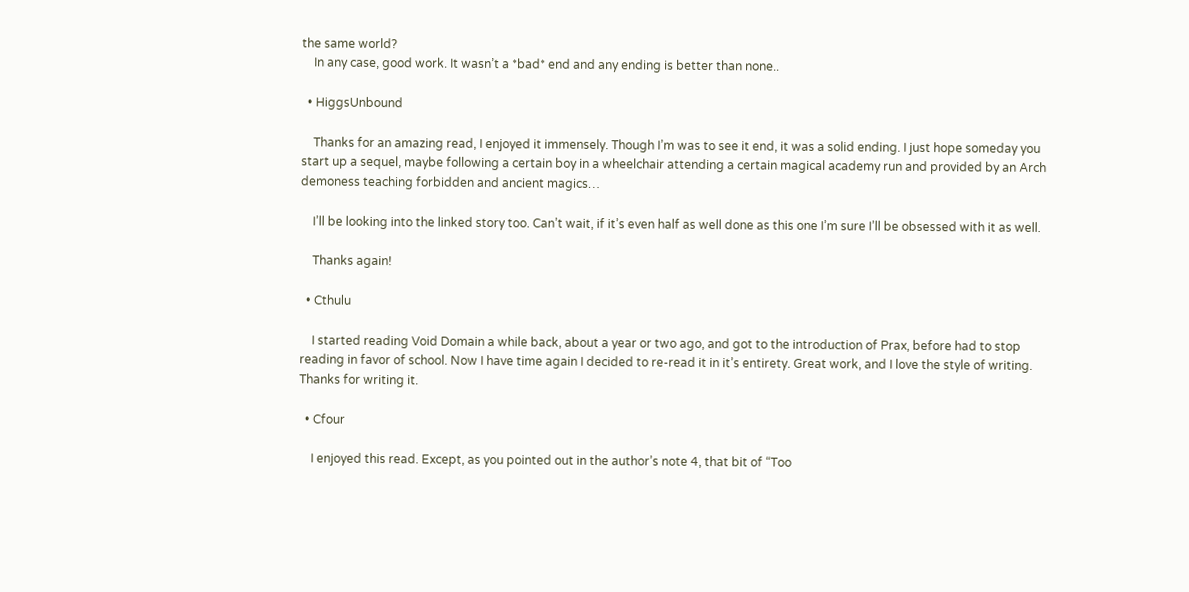the same world?
    In any case, good work. It wasn’t a *bad* end and any ending is better than none..

  • HiggsUnbound

    Thanks for an amazing read, I enjoyed it immensely. Though I’m was to see it end, it was a solid ending. I just hope someday you start up a sequel, maybe following a certain boy in a wheelchair attending a certain magical academy run and provided by an Arch demoness teaching forbidden and ancient magics…

    I’ll be looking into the linked story too. Can’t wait, if it’s even half as well done as this one I’m sure I’ll be obsessed with it as well.

    Thanks again!

  • Cthulu

    I started reading Void Domain a while back, about a year or two ago, and got to the introduction of Prax, before had to stop reading in favor of school. Now I have time again I decided to re-read it in it’s entirety. Great work, and I love the style of writing. Thanks for writing it.

  • Cfour

    I enjoyed this read. Except, as you pointed out in the author’s note 4, that bit of “Too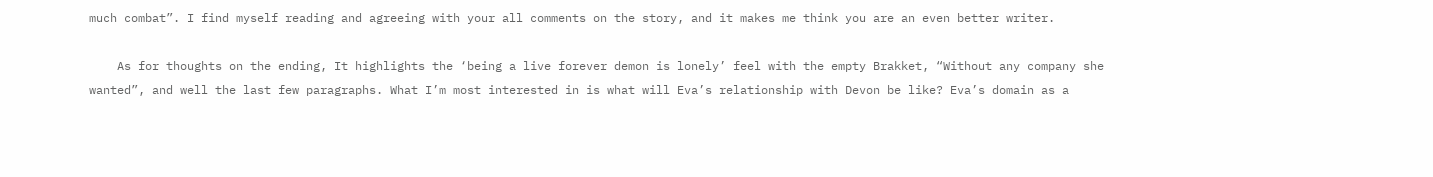much combat”. I find myself reading and agreeing with your all comments on the story, and it makes me think you are an even better writer.

    As for thoughts on the ending, It highlights the ‘being a live forever demon is lonely’ feel with the empty Brakket, “Without any company she wanted”, and well the last few paragraphs. What I’m most interested in is what will Eva’s relationship with Devon be like? Eva’s domain as a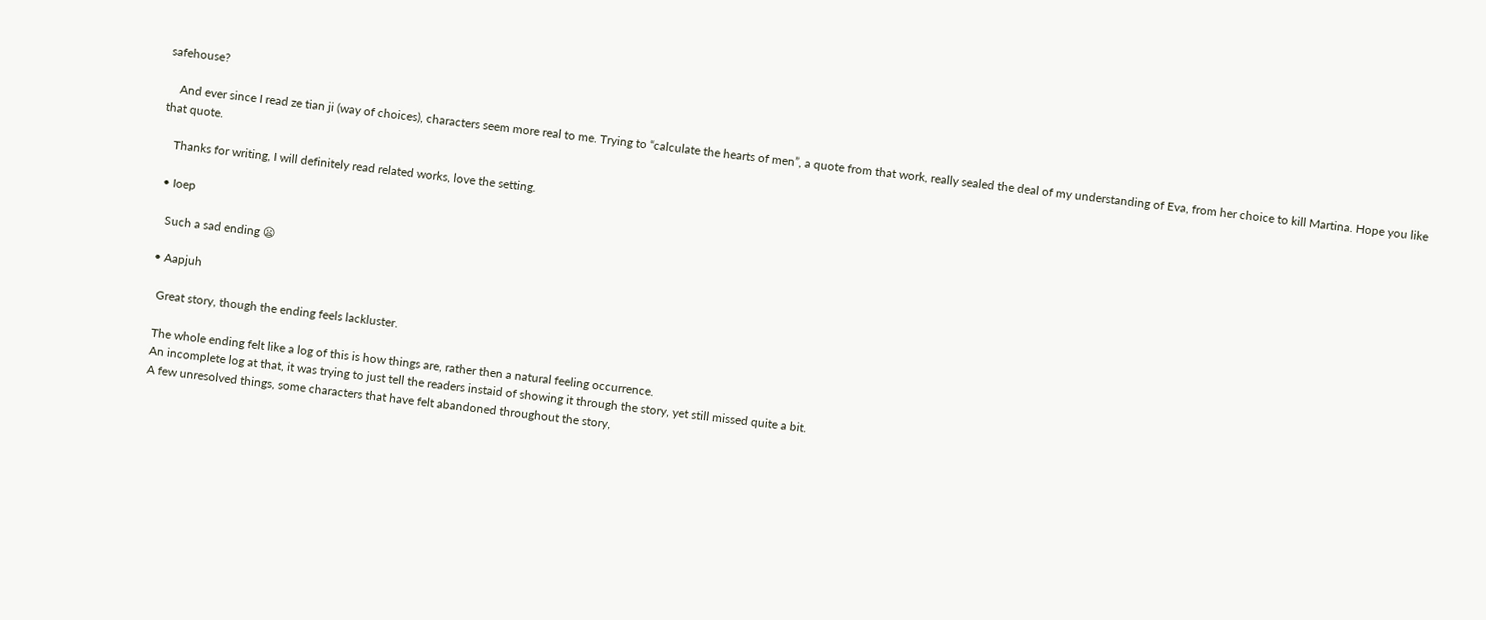safehouse?

    And ever since I read ze tian ji (way of choices), characters seem more real to me. Trying to “calculate the hearts of men”, a quote from that work, really sealed the deal of my understanding of Eva, from her choice to kill Martina. Hope you like that quote.

    Thanks for writing, I will definitely read related works, love the setting.

  • Ioep

    Such a sad ending 😦

  • Aapjuh

    Great story, though the ending feels lackluster.

    The whole ending felt like a log of this is how things are, rather then a natural feeling occurrence.
    An incomplete log at that, it was trying to just tell the readers instaid of showing it through the story, yet still missed quite a bit.
    A few unresolved things, some characters that have felt abandoned throughout the story,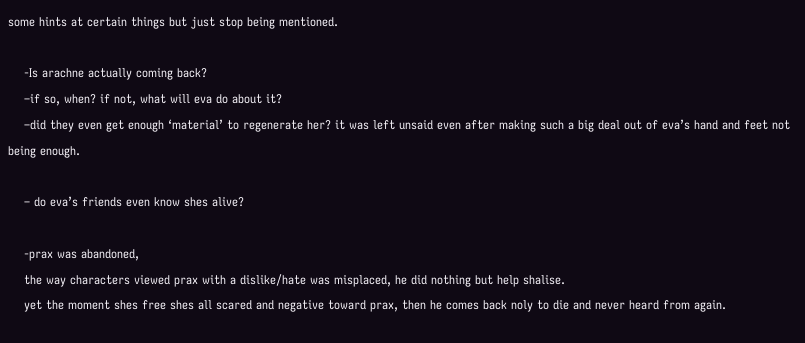some hints at certain things but just stop being mentioned.

    -Is arachne actually coming back?
    –if so, when? if not, what will eva do about it?
    –did they even get enough ‘material’ to regenerate her? it was left unsaid even after making such a big deal out of eva’s hand and feet not being enough.

    – do eva’s friends even know shes alive?

    -prax was abandoned,
    the way characters viewed prax with a dislike/hate was misplaced, he did nothing but help shalise.
    yet the moment shes free shes all scared and negative toward prax, then he comes back noly to die and never heard from again.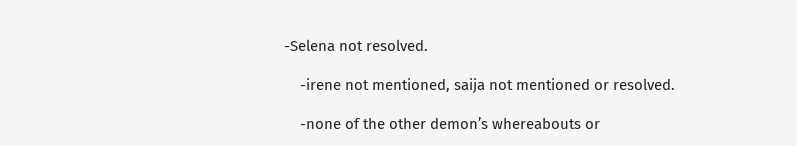-Selena not resolved.

    -irene not mentioned, saija not mentioned or resolved.

    -none of the other demon’s whereabouts or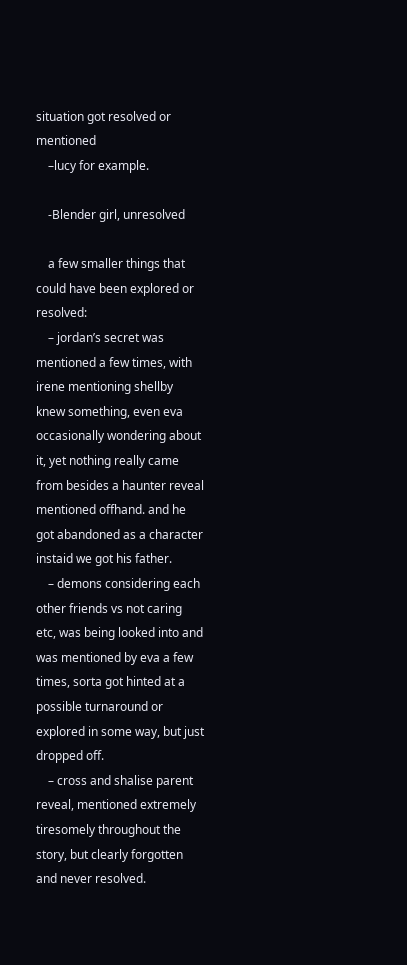situation got resolved or mentioned
    –lucy for example.

    -Blender girl, unresolved

    a few smaller things that could have been explored or resolved:
    – jordan’s secret was mentioned a few times, with irene mentioning shellby knew something, even eva occasionally wondering about it, yet nothing really came from besides a haunter reveal mentioned offhand. and he got abandoned as a character instaid we got his father.
    – demons considering each other friends vs not caring etc, was being looked into and was mentioned by eva a few times, sorta got hinted at a possible turnaround or explored in some way, but just dropped off.
    – cross and shalise parent reveal, mentioned extremely tiresomely throughout the story, but clearly forgotten and never resolved.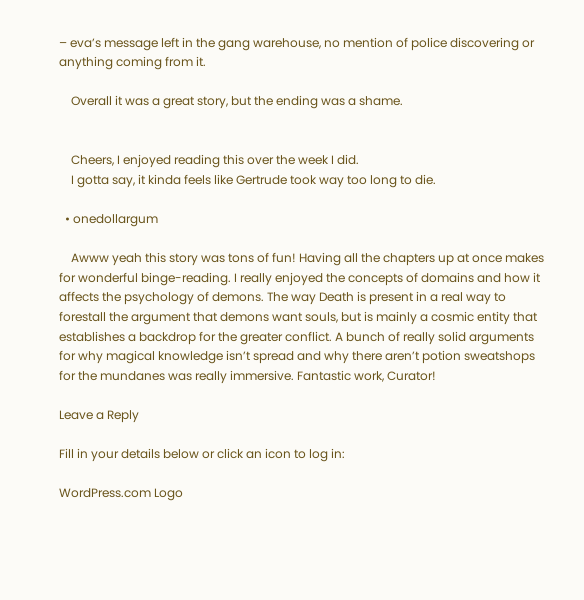– eva’s message left in the gang warehouse, no mention of police discovering or anything coming from it.

    Overall it was a great story, but the ending was a shame.


    Cheers, I enjoyed reading this over the week I did.
    I gotta say, it kinda feels like Gertrude took way too long to die.

  • onedollargum

    Awww yeah this story was tons of fun! Having all the chapters up at once makes for wonderful binge-reading. I really enjoyed the concepts of domains and how it affects the psychology of demons. The way Death is present in a real way to forestall the argument that demons want souls, but is mainly a cosmic entity that establishes a backdrop for the greater conflict. A bunch of really solid arguments for why magical knowledge isn’t spread and why there aren’t potion sweatshops for the mundanes was really immersive. Fantastic work, Curator!

Leave a Reply

Fill in your details below or click an icon to log in:

WordPress.com Logo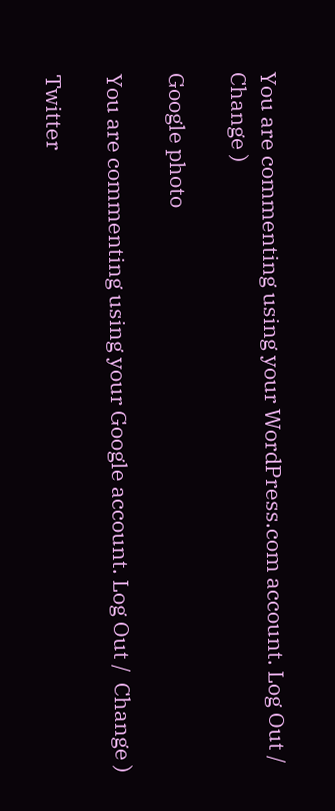You are commenting using your WordPress.com account. Log Out /  Change )

Google photo

You are commenting using your Google account. Log Out /  Change )

Twitter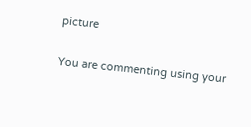picture

You are commenting using your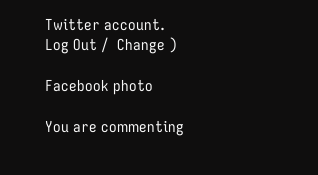Twitter account. Log Out /  Change )

Facebook photo

You are commenting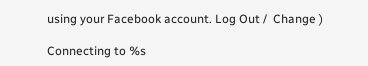using your Facebook account. Log Out /  Change )

Connecting to %s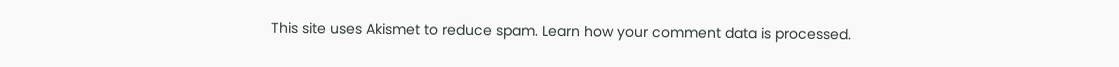This site uses Akismet to reduce spam. Learn how your comment data is processed.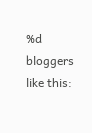%d bloggers like this: